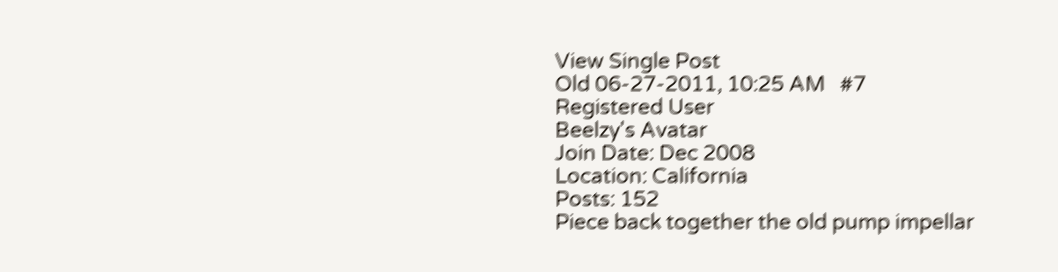View Single Post
Old 06-27-2011, 10:25 AM   #7
Registered User
Beelzy's Avatar
Join Date: Dec 2008
Location: California
Posts: 152
Piece back together the old pump impellar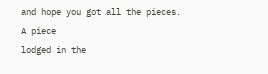and hope you got all the pieces. A piece
lodged in the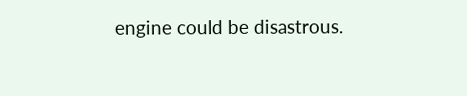engine could be disastrous.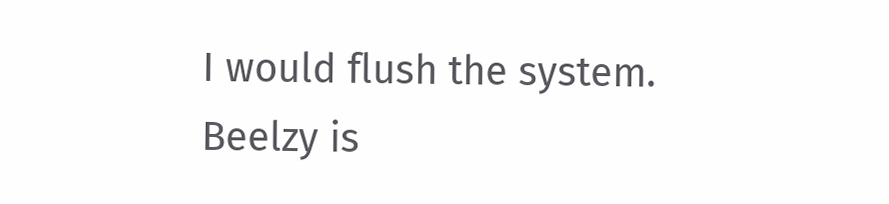I would flush the system.
Beelzy is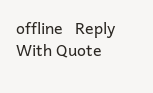offline   Reply With Quote